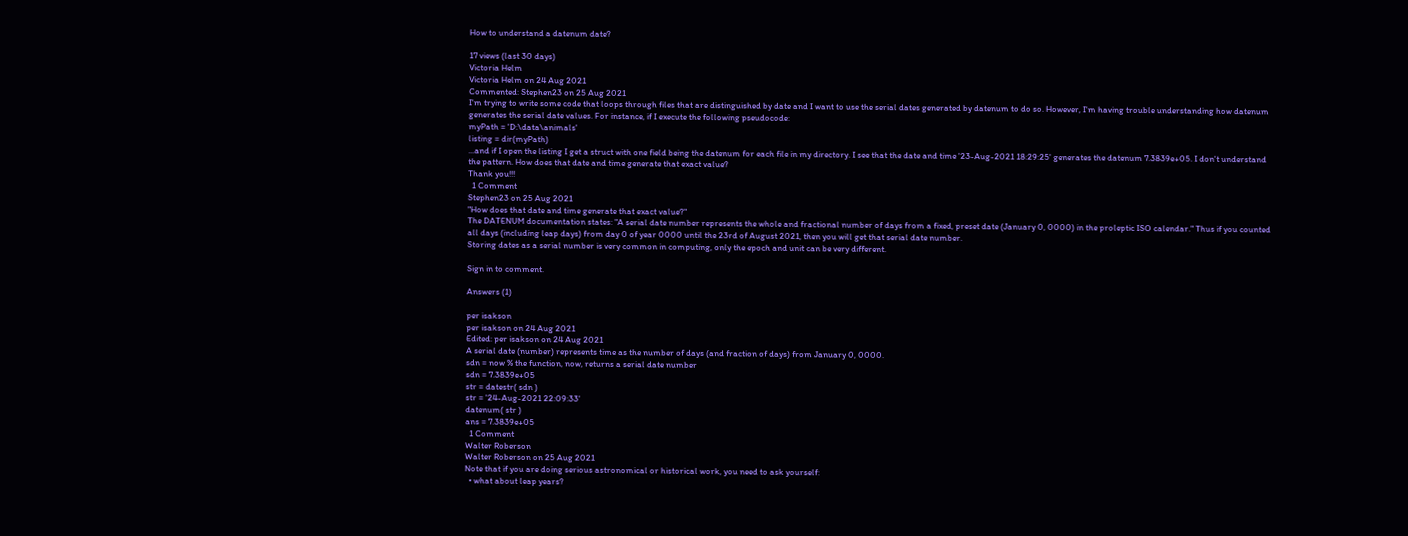How to understand a datenum date?

17 views (last 30 days)
Victoria Helm
Victoria Helm on 24 Aug 2021
Commented: Stephen23 on 25 Aug 2021
I'm trying to write some code that loops through files that are distinguished by date and I want to use the serial dates generated by datenum to do so. However, I'm having trouble understanding how datenum generates the serial date values. For instance, if I execute the following pseudocode:
myPath = 'D:\data\animals'
listing = dir(myPath)
...and if I open the listing I get a struct with one field being the datenum for each file in my directory. I see that the date and time '23-Aug-2021 18:29:25' generates the datenum 7.3839e+05. I don't understand the pattern. How does that date and time generate that exact value?
Thank you!!!
  1 Comment
Stephen23 on 25 Aug 2021
"How does that date and time generate that exact value?"
The DATENUM documentation states: "A serial date number represents the whole and fractional number of days from a fixed, preset date (January 0, 0000) in the proleptic ISO calendar." Thus if you counted all days (including leap days) from day 0 of year 0000 until the 23rd of August 2021, then you will get that serial date number.
Storing dates as a serial number is very common in computing, only the epoch and unit can be very different.

Sign in to comment.

Answers (1)

per isakson
per isakson on 24 Aug 2021
Edited: per isakson on 24 Aug 2021
A serial date (number) represents time as the number of days (and fraction of days) from January 0, 0000.
sdn = now % the function, now, returns a serial date number
sdn = 7.3839e+05
str = datestr( sdn )
str = '24-Aug-2021 22:09:33'
datenum( str )
ans = 7.3839e+05
  1 Comment
Walter Roberson
Walter Roberson on 25 Aug 2021
Note that if you are doing serious astronomical or historical work, you need to ask yourself:
  • what about leap years?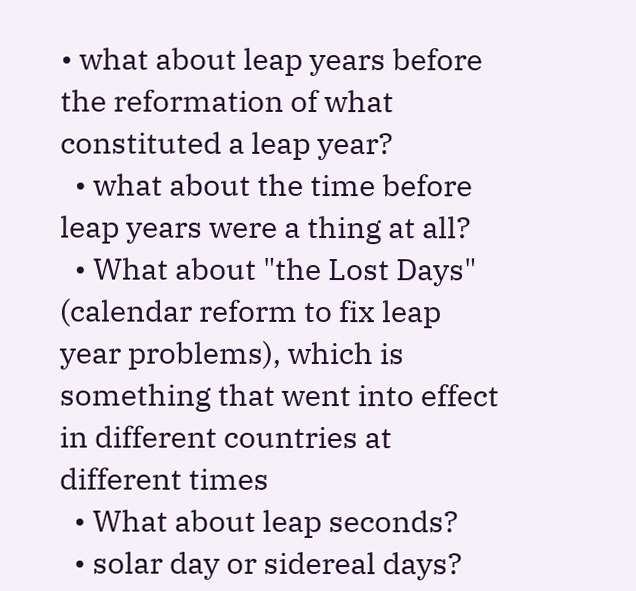• what about leap years before the reformation of what constituted a leap year?
  • what about the time before leap years were a thing at all?
  • What about "the Lost Days" (calendar reform to fix leap year problems), which is something that went into effect in different countries at different times
  • What about leap seconds?
  • solar day or sidereal days?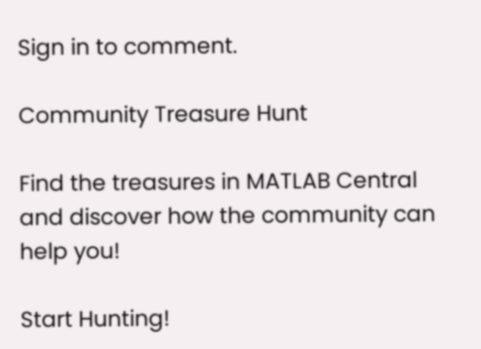Sign in to comment.

Community Treasure Hunt

Find the treasures in MATLAB Central and discover how the community can help you!

Start Hunting!